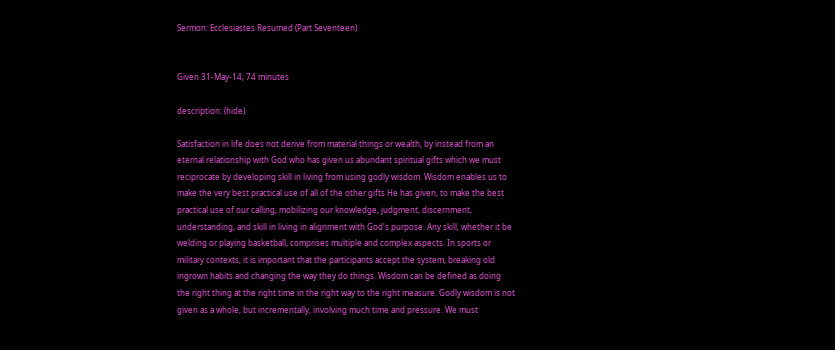Sermon: Ecclesiastes Resumed (Part Seventeen)


Given 31-May-14; 74 minutes

description: (hide)

Satisfaction in life does not derive from material things or wealth, by instead from an eternal relationship with God who has given us abundant spiritual gifts which we must reciprocate by developing skill in living from using godly wisdom. Wisdom enables us to make the very best practical use of all of the other gifts He has given, to make the best practical use of our calling, mobilizing our knowledge, judgment, discernment, understanding, and skill in living in alignment with God's purpose. Any skill, whether it be welding or playing basketball, comprises multiple and complex aspects. In sports or military contexts, it is important that the participants accept the system, breaking old ingrown habits and changing the way they do things. Wisdom can be defined as doing the right thing at the right time in the right way to the right measure. Godly wisdom is not given as a whole, but incrementally, involving much time and pressure. We must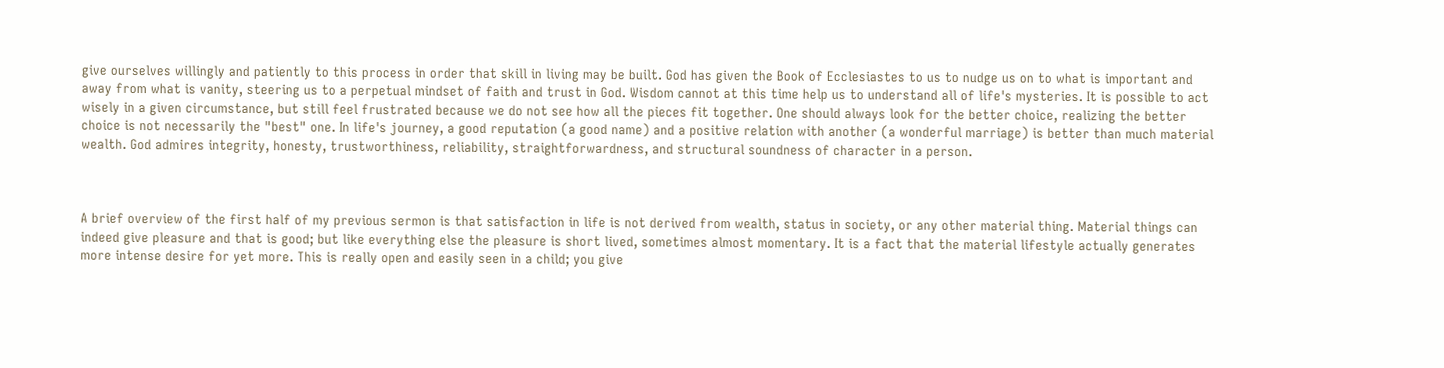give ourselves willingly and patiently to this process in order that skill in living may be built. God has given the Book of Ecclesiastes to us to nudge us on to what is important and away from what is vanity, steering us to a perpetual mindset of faith and trust in God. Wisdom cannot at this time help us to understand all of life's mysteries. It is possible to act wisely in a given circumstance, but still feel frustrated because we do not see how all the pieces fit together. One should always look for the better choice, realizing the better choice is not necessarily the "best" one. In life's journey, a good reputation (a good name) and a positive relation with another (a wonderful marriage) is better than much material wealth. God admires integrity, honesty, trustworthiness, reliability, straightforwardness, and structural soundness of character in a person.



A brief overview of the first half of my previous sermon is that satisfaction in life is not derived from wealth, status in society, or any other material thing. Material things can indeed give pleasure and that is good; but like everything else the pleasure is short lived, sometimes almost momentary. It is a fact that the material lifestyle actually generates more intense desire for yet more. This is really open and easily seen in a child; you give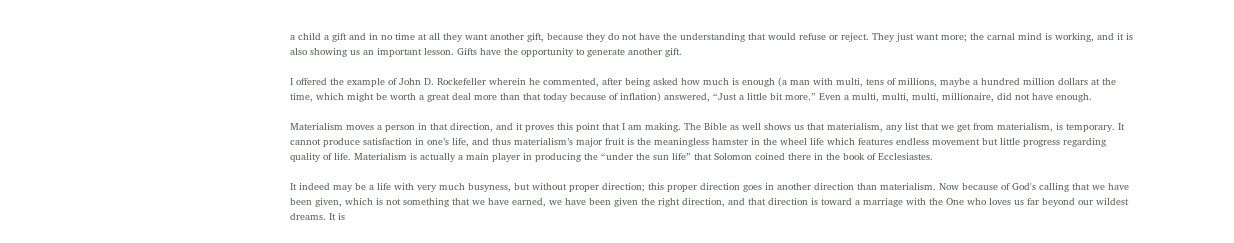a child a gift and in no time at all they want another gift, because they do not have the understanding that would refuse or reject. They just want more; the carnal mind is working, and it is also showing us an important lesson. Gifts have the opportunity to generate another gift.

I offered the example of John D. Rockefeller wherein he commented, after being asked how much is enough (a man with multi, tens of millions, maybe a hundred million dollars at the time, which might be worth a great deal more than that today because of inflation) answered, “Just a little bit more.” Even a multi, multi, multi, millionaire, did not have enough.

Materialism moves a person in that direction, and it proves this point that I am making. The Bible as well shows us that materialism, any list that we get from materialism, is temporary. It cannot produce satisfaction in one’s life, and thus materialism’s major fruit is the meaningless hamster in the wheel life which features endless movement but little progress regarding quality of life. Materialism is actually a main player in producing the “under the sun life” that Solomon coined there in the book of Ecclesiastes.

It indeed may be a life with very much busyness, but without proper direction; this proper direction goes in another direction than materialism. Now because of God's calling that we have been given, which is not something that we have earned, we have been given the right direction, and that direction is toward a marriage with the One who loves us far beyond our wildest dreams. It is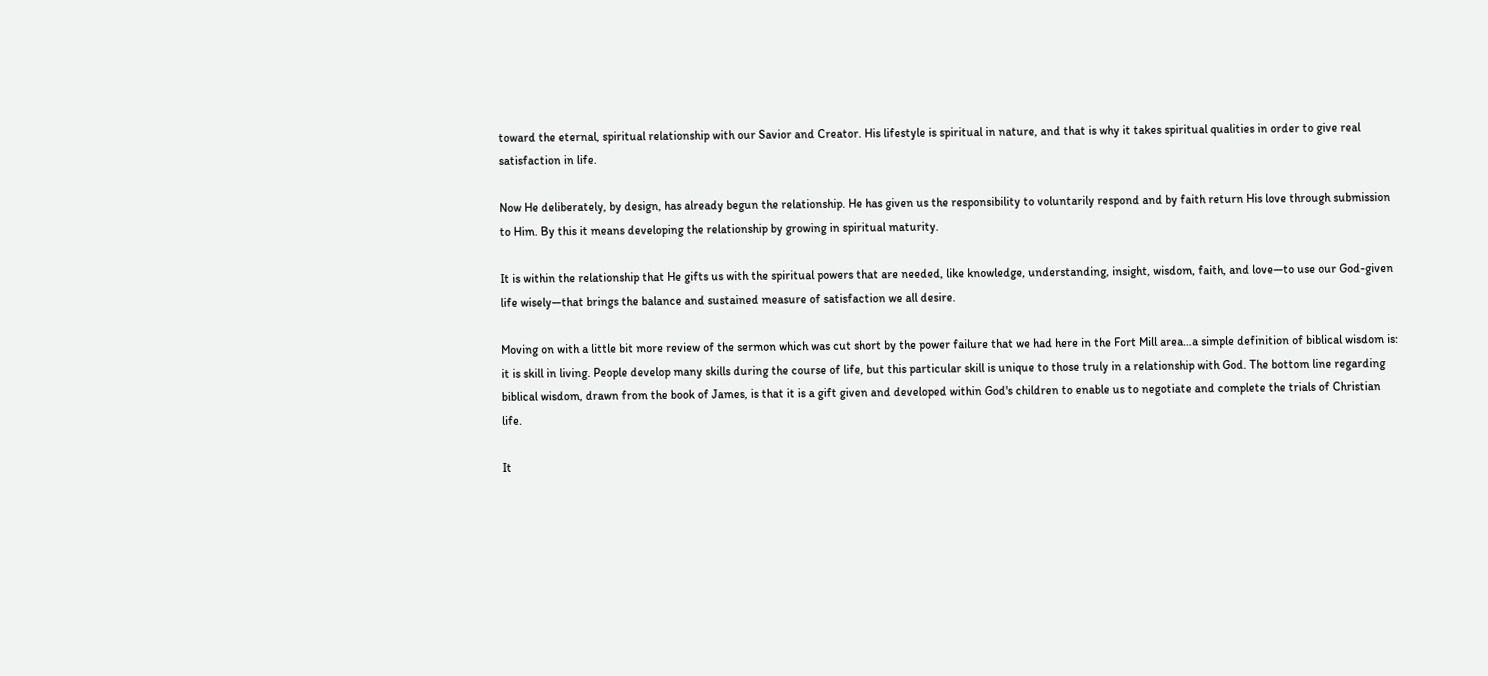toward the eternal, spiritual relationship with our Savior and Creator. His lifestyle is spiritual in nature, and that is why it takes spiritual qualities in order to give real satisfaction in life.

Now He deliberately, by design, has already begun the relationship. He has given us the responsibility to voluntarily respond and by faith return His love through submission to Him. By this it means developing the relationship by growing in spiritual maturity.

It is within the relationship that He gifts us with the spiritual powers that are needed, like knowledge, understanding, insight, wisdom, faith, and love—to use our God-given life wisely—that brings the balance and sustained measure of satisfaction we all desire.

Moving on with a little bit more review of the sermon which was cut short by the power failure that we had here in the Fort Mill area…a simple definition of biblical wisdom is: it is skill in living. People develop many skills during the course of life, but this particular skill is unique to those truly in a relationship with God. The bottom line regarding biblical wisdom, drawn from the book of James, is that it is a gift given and developed within God's children to enable us to negotiate and complete the trials of Christian life.

It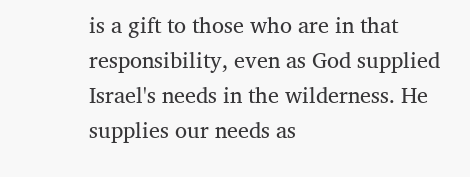is a gift to those who are in that responsibility, even as God supplied Israel's needs in the wilderness. He supplies our needs as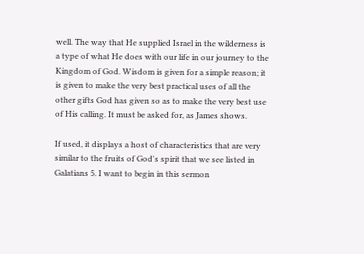well. The way that He supplied Israel in the wilderness is a type of what He does with our life in our journey to the Kingdom of God. Wisdom is given for a simple reason; it is given to make the very best practical uses of all the other gifts God has given so as to make the very best use of His calling. It must be asked for, as James shows.

If used, it displays a host of characteristics that are very similar to the fruits of God's spirit that we see listed in Galatians 5. I want to begin in this sermon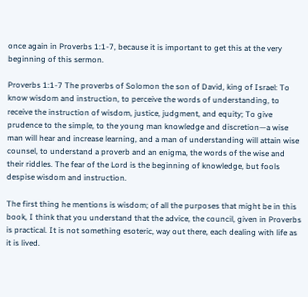once again in Proverbs 1:1-7, because it is important to get this at the very beginning of this sermon.

Proverbs 1:1-7 The proverbs of Solomon the son of David, king of Israel: To know wisdom and instruction, to perceive the words of understanding, to receive the instruction of wisdom, justice, judgment, and equity; To give prudence to the simple, to the young man knowledge and discretion—a wise man will hear and increase learning, and a man of understanding will attain wise counsel, to understand a proverb and an enigma, the words of the wise and their riddles. The fear of the Lord is the beginning of knowledge, but fools despise wisdom and instruction.

The first thing he mentions is wisdom; of all the purposes that might be in this book, I think that you understand that the advice, the council, given in Proverbs is practical. It is not something esoteric, way out there, each dealing with life as it is lived.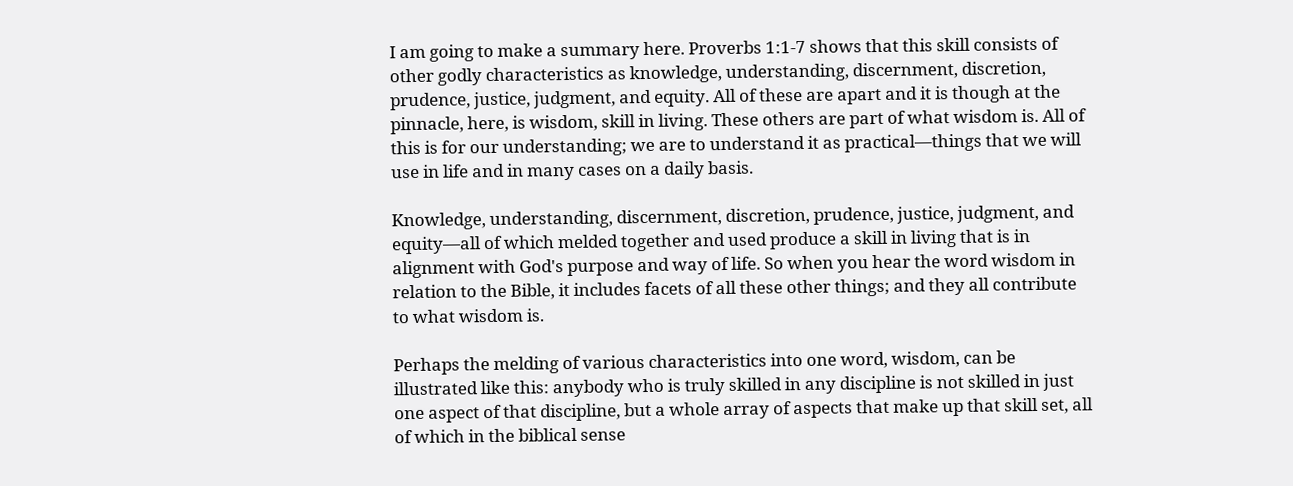I am going to make a summary here. Proverbs 1:1-7 shows that this skill consists of other godly characteristics as knowledge, understanding, discernment, discretion, prudence, justice, judgment, and equity. All of these are apart and it is though at the pinnacle, here, is wisdom, skill in living. These others are part of what wisdom is. All of this is for our understanding; we are to understand it as practical—things that we will use in life and in many cases on a daily basis.

Knowledge, understanding, discernment, discretion, prudence, justice, judgment, and equity—all of which melded together and used produce a skill in living that is in alignment with God's purpose and way of life. So when you hear the word wisdom in relation to the Bible, it includes facets of all these other things; and they all contribute to what wisdom is.

Perhaps the melding of various characteristics into one word, wisdom, can be illustrated like this: anybody who is truly skilled in any discipline is not skilled in just one aspect of that discipline, but a whole array of aspects that make up that skill set, all of which in the biblical sense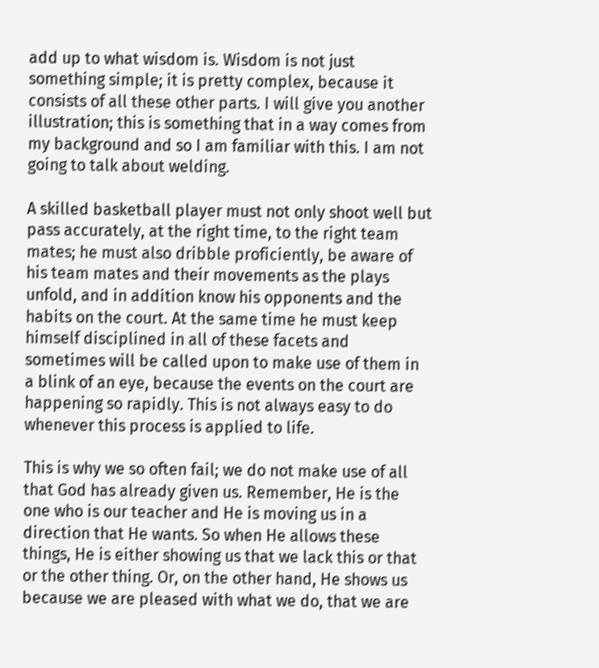add up to what wisdom is. Wisdom is not just something simple; it is pretty complex, because it consists of all these other parts. I will give you another illustration; this is something that in a way comes from my background and so I am familiar with this. I am not going to talk about welding.

A skilled basketball player must not only shoot well but pass accurately, at the right time, to the right team mates; he must also dribble proficiently, be aware of his team mates and their movements as the plays unfold, and in addition know his opponents and the habits on the court. At the same time he must keep himself disciplined in all of these facets and sometimes will be called upon to make use of them in a blink of an eye, because the events on the court are happening so rapidly. This is not always easy to do whenever this process is applied to life.

This is why we so often fail; we do not make use of all that God has already given us. Remember, He is the one who is our teacher and He is moving us in a direction that He wants. So when He allows these things, He is either showing us that we lack this or that or the other thing. Or, on the other hand, He shows us because we are pleased with what we do, that we are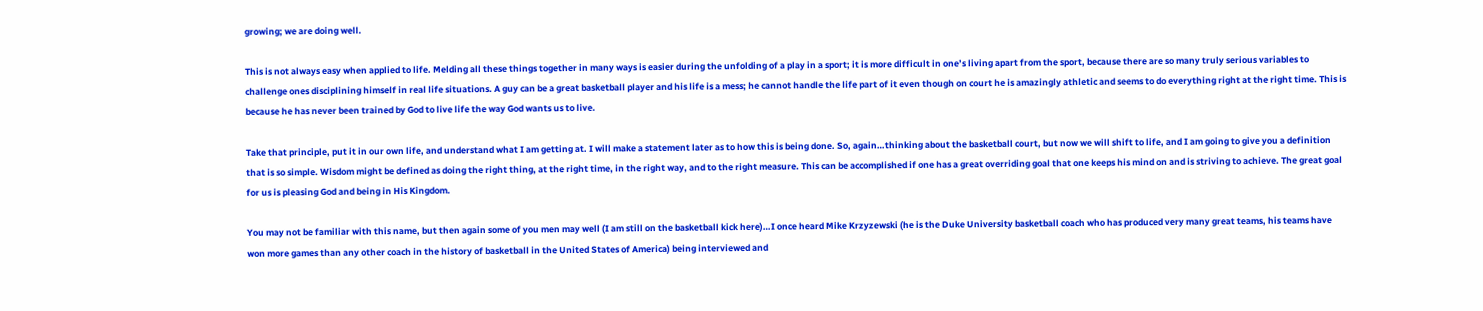growing; we are doing well.

This is not always easy when applied to life. Melding all these things together in many ways is easier during the unfolding of a play in a sport; it is more difficult in one’s living apart from the sport, because there are so many truly serious variables to challenge ones disciplining himself in real life situations. A guy can be a great basketball player and his life is a mess; he cannot handle the life part of it even though on court he is amazingly athletic and seems to do everything right at the right time. This is because he has never been trained by God to live life the way God wants us to live.

Take that principle, put it in our own life, and understand what I am getting at. I will make a statement later as to how this is being done. So, again…thinking about the basketball court, but now we will shift to life, and I am going to give you a definition that is so simple. Wisdom might be defined as doing the right thing, at the right time, in the right way, and to the right measure. This can be accomplished if one has a great overriding goal that one keeps his mind on and is striving to achieve. The great goal for us is pleasing God and being in His Kingdom.

You may not be familiar with this name, but then again some of you men may well (I am still on the basketball kick here)…I once heard Mike Krzyzewski (he is the Duke University basketball coach who has produced very many great teams, his teams have won more games than any other coach in the history of basketball in the United States of America) being interviewed and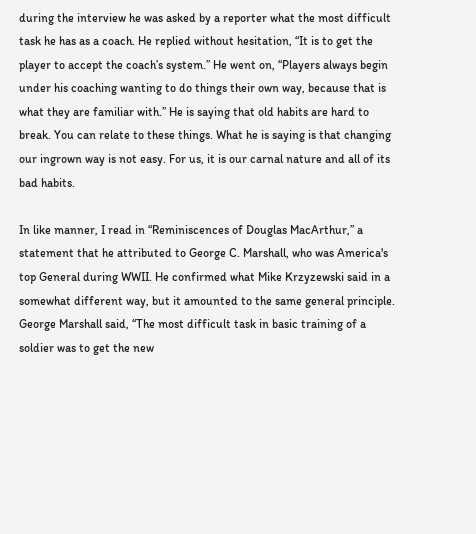during the interview he was asked by a reporter what the most difficult task he has as a coach. He replied without hesitation, “It is to get the player to accept the coach’s system.” He went on, “Players always begin under his coaching wanting to do things their own way, because that is what they are familiar with.” He is saying that old habits are hard to break. You can relate to these things. What he is saying is that changing our ingrown way is not easy. For us, it is our carnal nature and all of its bad habits.

In like manner, I read in “Reminiscences of Douglas MacArthur,” a statement that he attributed to George C. Marshall, who was America's top General during WWII. He confirmed what Mike Krzyzewski said in a somewhat different way, but it amounted to the same general principle. George Marshall said, “The most difficult task in basic training of a soldier was to get the new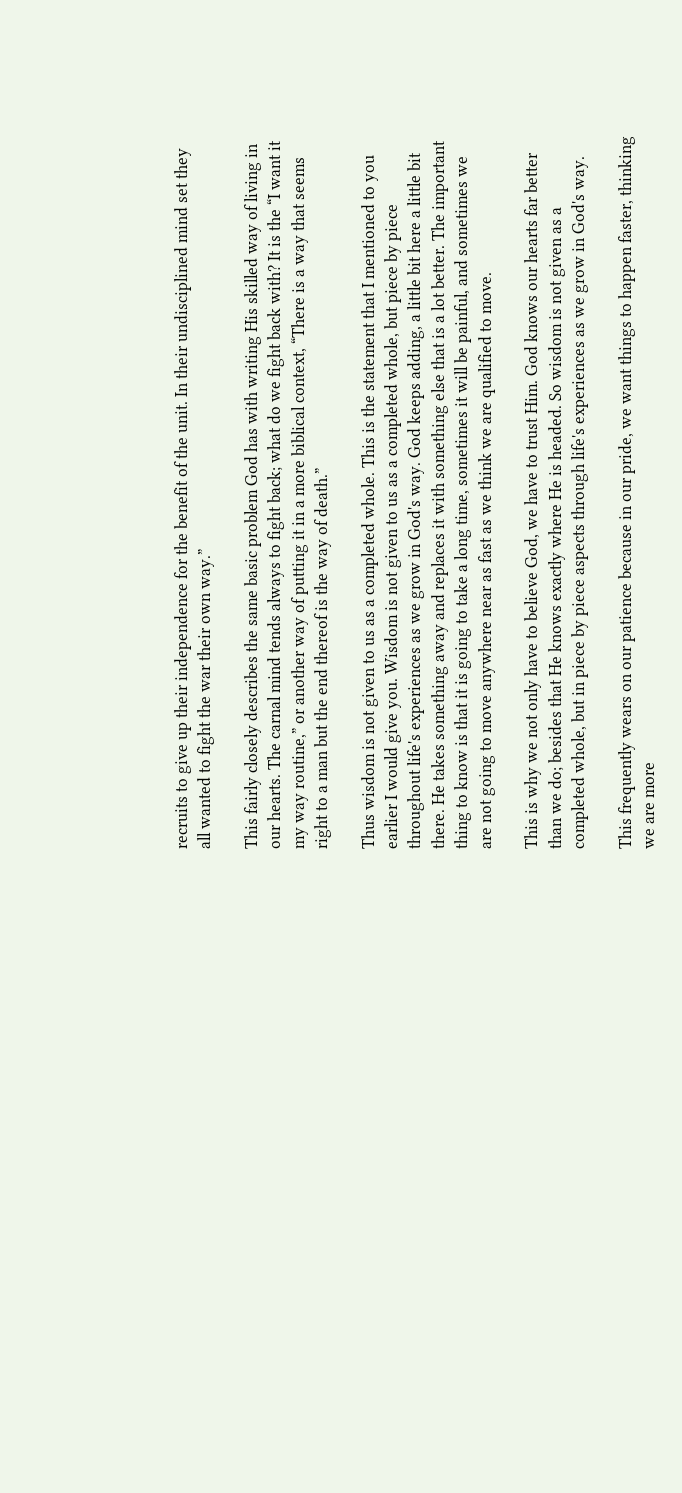recruits to give up their independence for the benefit of the unit. In their undisciplined mind set they all wanted to fight the war their own way.”

This fairly closely describes the same basic problem God has with writing His skilled way of living in our hearts. The carnal mind tends always to fight back; what do we fight back with? It is the “I want it my way routine,” or another way of putting it in a more biblical context, “There is a way that seems right to a man but the end thereof is the way of death.”

Thus wisdom is not given to us as a completed whole. This is the statement that I mentioned to you earlier I would give you. Wisdom is not given to us as a completed whole, but piece by piece throughout life's experiences as we grow in God's way. God keeps adding, a little bit here a little bit there. He takes something away and replaces it with something else that is a lot better. The important thing to know is that it is going to take a long time, sometimes it will be painful, and sometimes we are not going to move anywhere near as fast as we think we are qualified to move.

This is why we not only have to believe God, we have to trust Him. God knows our hearts far better than we do; besides that He knows exactly where He is headed. So wisdom is not given as a completed whole, but in piece by piece aspects through life's experiences as we grow in God's way.

This frequently wears on our patience because in our pride, we want things to happen faster, thinking we are more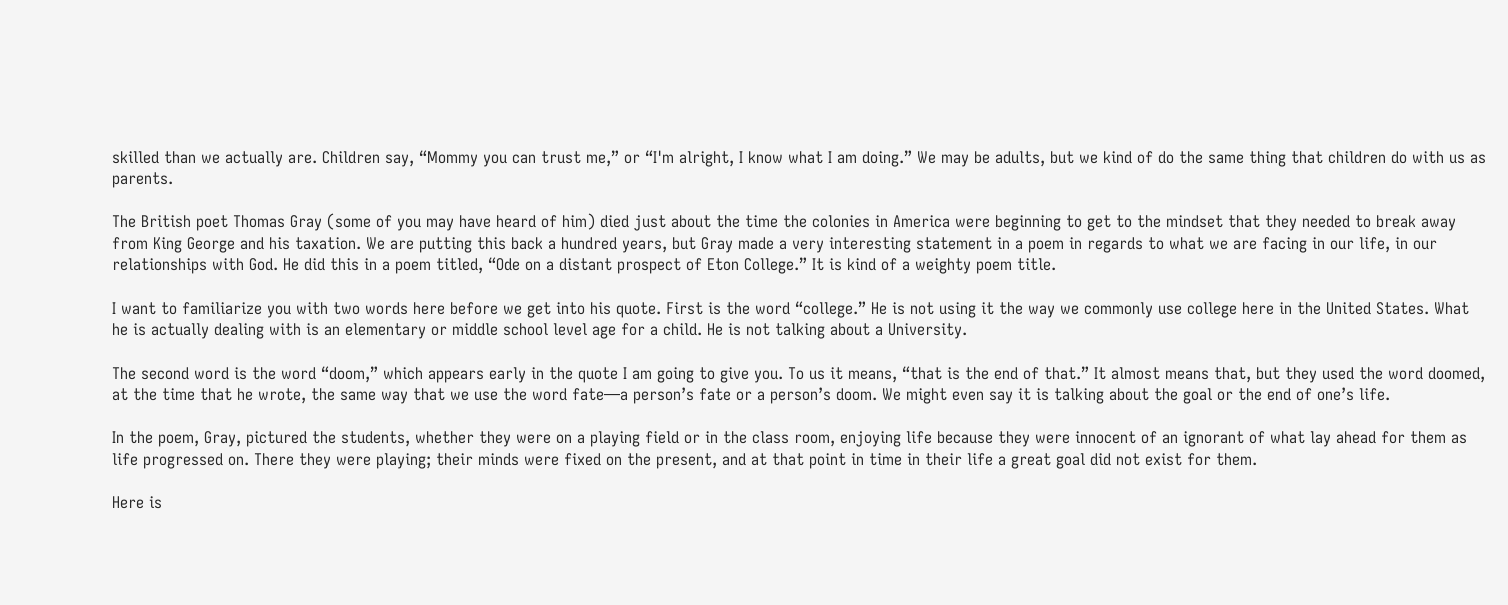skilled than we actually are. Children say, “Mommy you can trust me,” or “I'm alright, I know what I am doing.” We may be adults, but we kind of do the same thing that children do with us as parents.

The British poet Thomas Gray (some of you may have heard of him) died just about the time the colonies in America were beginning to get to the mindset that they needed to break away from King George and his taxation. We are putting this back a hundred years, but Gray made a very interesting statement in a poem in regards to what we are facing in our life, in our relationships with God. He did this in a poem titled, “Ode on a distant prospect of Eton College.” It is kind of a weighty poem title.

I want to familiarize you with two words here before we get into his quote. First is the word “college.” He is not using it the way we commonly use college here in the United States. What he is actually dealing with is an elementary or middle school level age for a child. He is not talking about a University.

The second word is the word “doom,” which appears early in the quote I am going to give you. To us it means, “that is the end of that.” It almost means that, but they used the word doomed, at the time that he wrote, the same way that we use the word fate—a person’s fate or a person’s doom. We might even say it is talking about the goal or the end of one’s life.

In the poem, Gray, pictured the students, whether they were on a playing field or in the class room, enjoying life because they were innocent of an ignorant of what lay ahead for them as life progressed on. There they were playing; their minds were fixed on the present, and at that point in time in their life a great goal did not exist for them.

Here is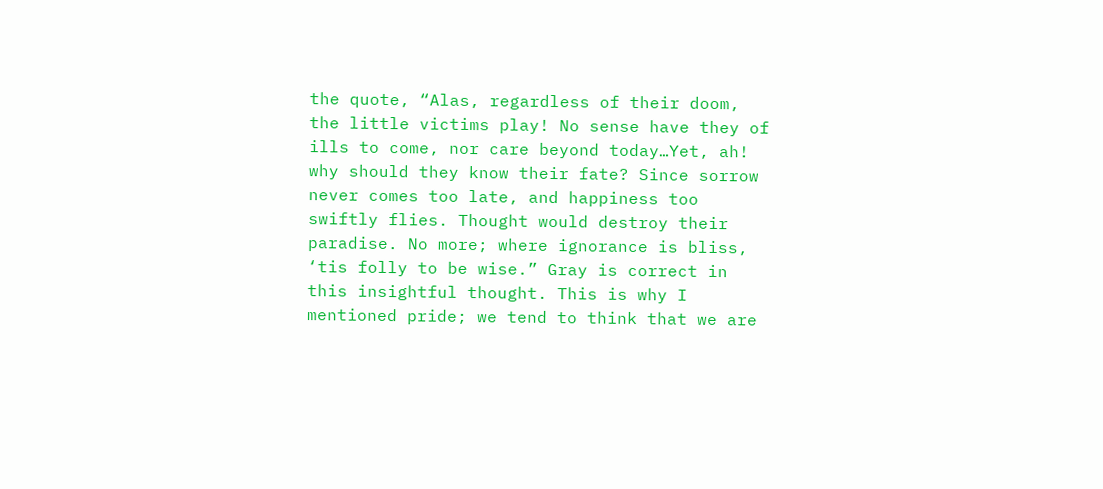the quote, “Alas, regardless of their doom, the little victims play! No sense have they of ills to come, nor care beyond today…Yet, ah! why should they know their fate? Since sorrow never comes too late, and happiness too swiftly flies. Thought would destroy their paradise. No more; where ignorance is bliss, ‘tis folly to be wise.” Gray is correct in this insightful thought. This is why I mentioned pride; we tend to think that we are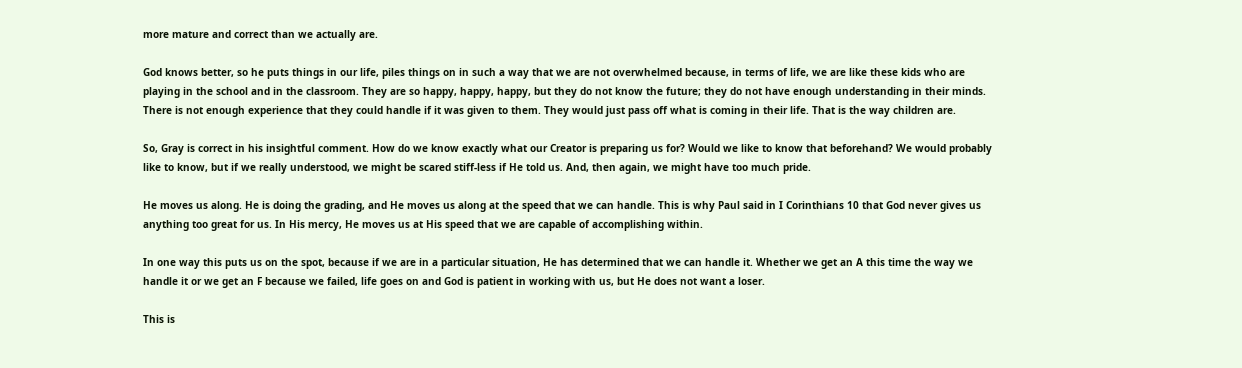more mature and correct than we actually are.

God knows better, so he puts things in our life, piles things on in such a way that we are not overwhelmed because, in terms of life, we are like these kids who are playing in the school and in the classroom. They are so happy, happy, happy, but they do not know the future; they do not have enough understanding in their minds. There is not enough experience that they could handle if it was given to them. They would just pass off what is coming in their life. That is the way children are.

So, Gray is correct in his insightful comment. How do we know exactly what our Creator is preparing us for? Would we like to know that beforehand? We would probably like to know, but if we really understood, we might be scared stiff-less if He told us. And, then again, we might have too much pride.

He moves us along. He is doing the grading, and He moves us along at the speed that we can handle. This is why Paul said in I Corinthians 10 that God never gives us anything too great for us. In His mercy, He moves us at His speed that we are capable of accomplishing within.

In one way this puts us on the spot, because if we are in a particular situation, He has determined that we can handle it. Whether we get an A this time the way we handle it or we get an F because we failed, life goes on and God is patient in working with us, but He does not want a loser.

This is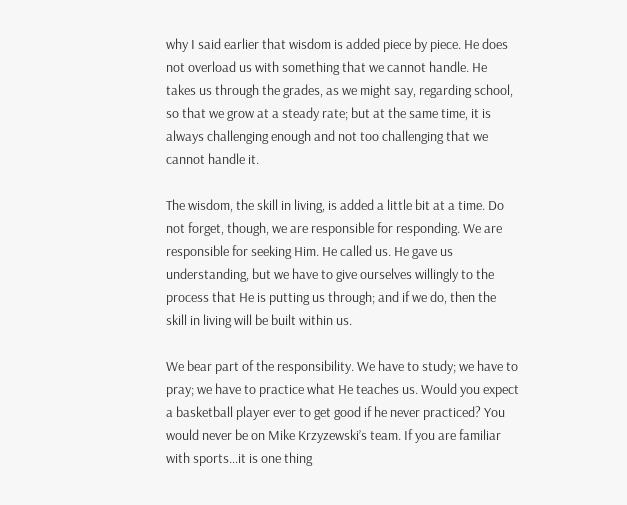why I said earlier that wisdom is added piece by piece. He does not overload us with something that we cannot handle. He takes us through the grades, as we might say, regarding school, so that we grow at a steady rate; but at the same time, it is always challenging enough and not too challenging that we cannot handle it.

The wisdom, the skill in living, is added a little bit at a time. Do not forget, though, we are responsible for responding. We are responsible for seeking Him. He called us. He gave us understanding, but we have to give ourselves willingly to the process that He is putting us through; and if we do, then the skill in living will be built within us.

We bear part of the responsibility. We have to study; we have to pray; we have to practice what He teaches us. Would you expect a basketball player ever to get good if he never practiced? You would never be on Mike Krzyzewski’s team. If you are familiar with sports…it is one thing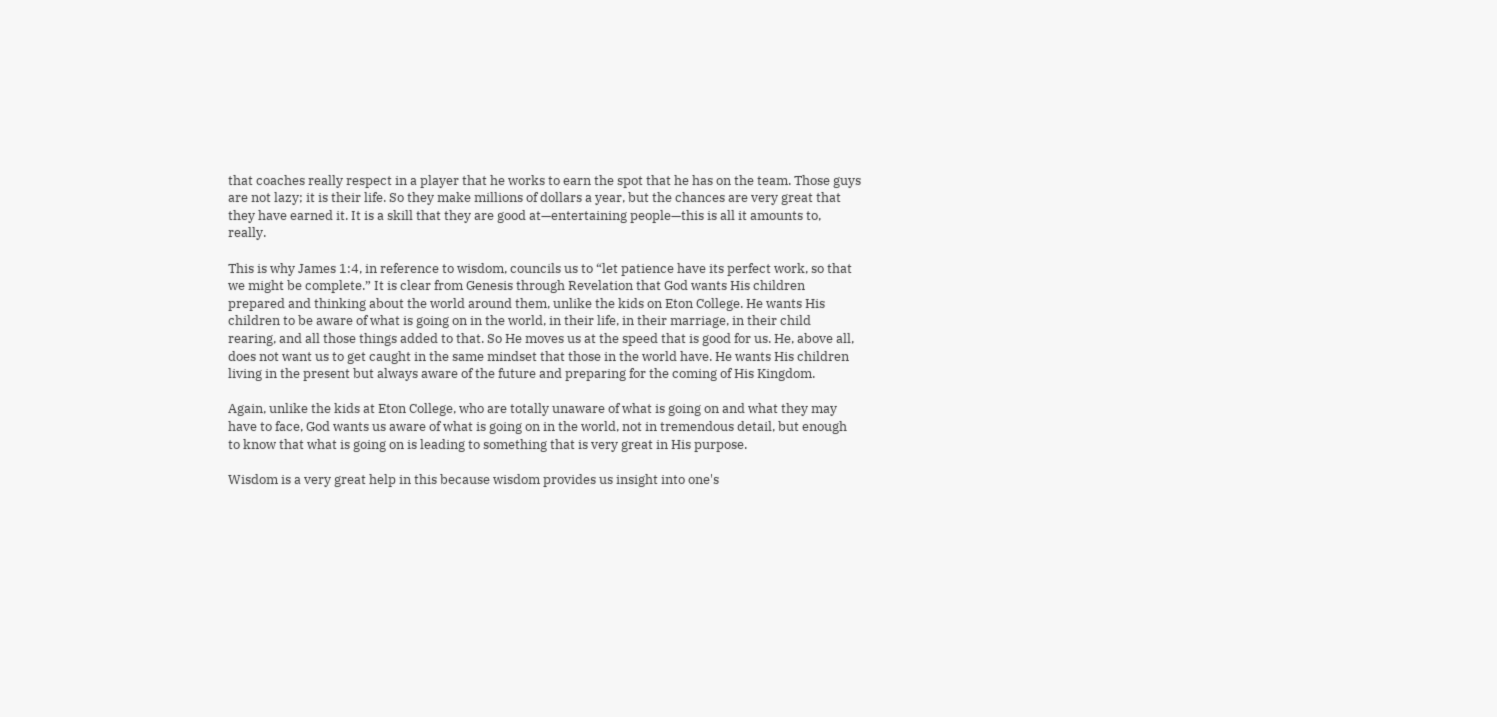that coaches really respect in a player that he works to earn the spot that he has on the team. Those guys are not lazy; it is their life. So they make millions of dollars a year, but the chances are very great that they have earned it. It is a skill that they are good at—entertaining people—this is all it amounts to, really.

This is why James 1:4, in reference to wisdom, councils us to “let patience have its perfect work, so that we might be complete.” It is clear from Genesis through Revelation that God wants His children prepared and thinking about the world around them, unlike the kids on Eton College. He wants His children to be aware of what is going on in the world, in their life, in their marriage, in their child rearing, and all those things added to that. So He moves us at the speed that is good for us. He, above all, does not want us to get caught in the same mindset that those in the world have. He wants His children living in the present but always aware of the future and preparing for the coming of His Kingdom.

Again, unlike the kids at Eton College, who are totally unaware of what is going on and what they may have to face, God wants us aware of what is going on in the world, not in tremendous detail, but enough to know that what is going on is leading to something that is very great in His purpose.

Wisdom is a very great help in this because wisdom provides us insight into one's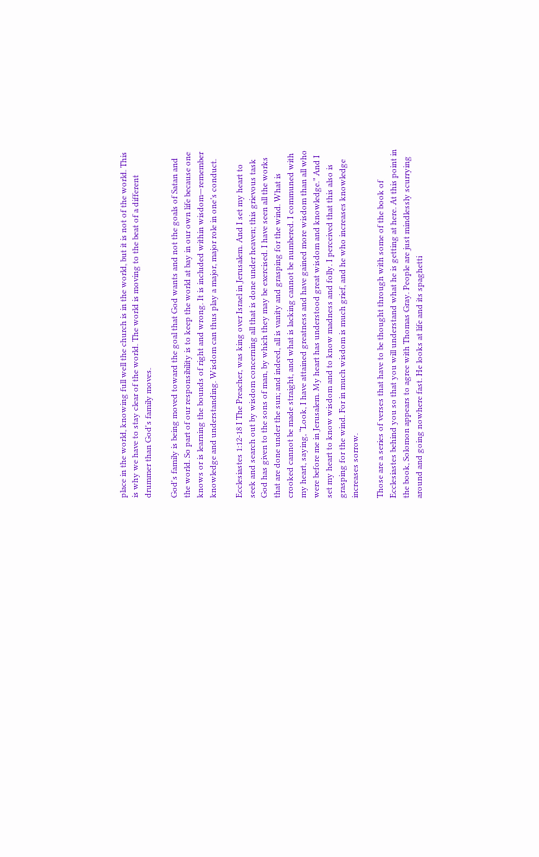place in the world, knowing full well the church is in the world, but it is not of the world. This is why we have to stay clear of the world. The world is moving to the beat of a different drummer than God's family moves.

God's family is being moved toward the goal that God wants and not the goals of Satan and the world. So part of our responsibility is to keep the world at bay in our own life because one knows or is learning the bounds of right and wrong. It is included within wisdom—remember knowledge and understanding. Wisdom can thus play a major, major role in one’s conduct.

Ecclesiastes 1:12-18 I The Preacher, was king over Israel in Jerusalem. And I set my heart to seek and search out by wisdom concerning all that is done under heaven; this grievous task God has given to the sons of man, by which they may be exercised. I have seen all the works that are done under the sun; and indeed, all is vanity and grasping for the wind. What is crooked cannot be made straight, and what is lacking cannot be numbered. I communed with my heart, saying, “Look, I have attained greatness and have gained more wisdom than all who were before me in Jerusalem. My heart has understood great wisdom and knowledge.” And I set my heart to know wisdom and to know madness and folly. I perceived that this also is grasping for the wind. For in much wisdom is much grief, and he who increases knowledge increases sorrow.

Those are a series of verses that have to be thought through with some of the book of Ecclesiastes behind you so that you will understand what he is getting at here. At this point in the book, Solomon appears to agree with Thomas Gray. People are just mindlessly scurrying around and going nowhere fast. He looks at life and its spaghetti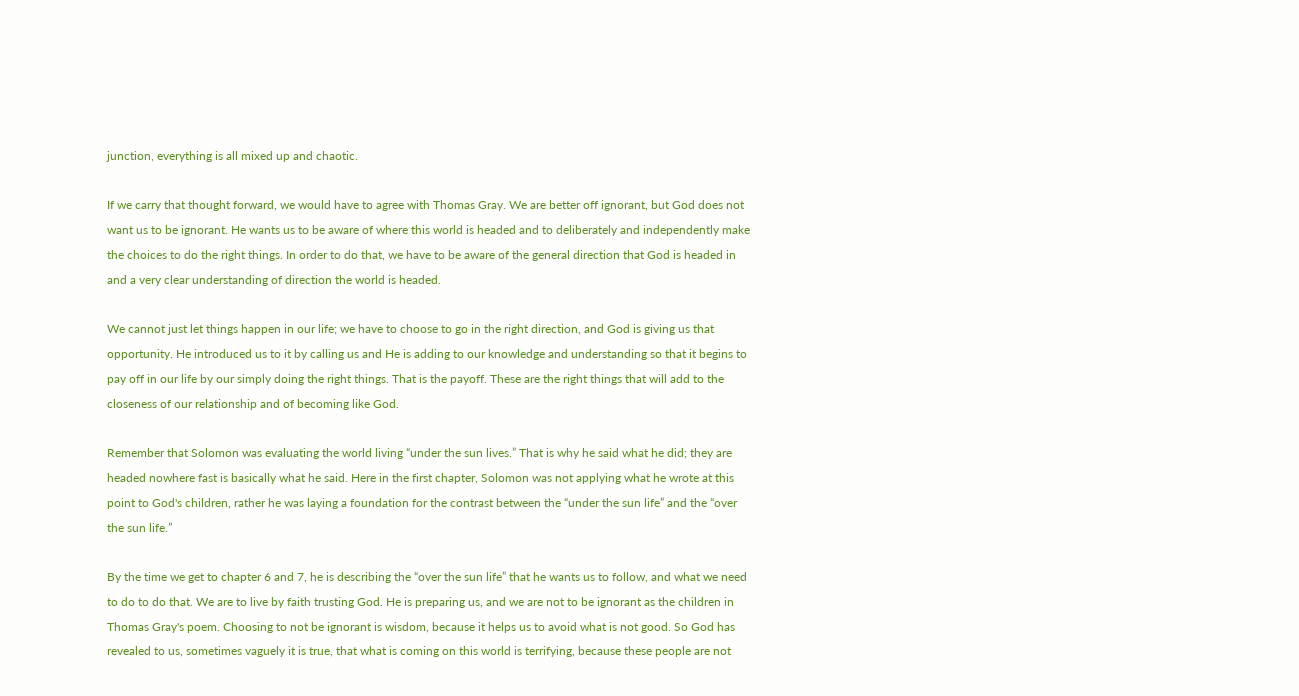junction, everything is all mixed up and chaotic.

If we carry that thought forward, we would have to agree with Thomas Gray. We are better off ignorant, but God does not want us to be ignorant. He wants us to be aware of where this world is headed and to deliberately and independently make the choices to do the right things. In order to do that, we have to be aware of the general direction that God is headed in and a very clear understanding of direction the world is headed.

We cannot just let things happen in our life; we have to choose to go in the right direction, and God is giving us that opportunity. He introduced us to it by calling us and He is adding to our knowledge and understanding so that it begins to pay off in our life by our simply doing the right things. That is the payoff. These are the right things that will add to the closeness of our relationship and of becoming like God.

Remember that Solomon was evaluating the world living “under the sun lives.” That is why he said what he did; they are headed nowhere fast is basically what he said. Here in the first chapter, Solomon was not applying what he wrote at this point to God's children, rather he was laying a foundation for the contrast between the “under the sun life” and the “over the sun life.”

By the time we get to chapter 6 and 7, he is describing the “over the sun life” that he wants us to follow, and what we need to do to do that. We are to live by faith trusting God. He is preparing us, and we are not to be ignorant as the children in Thomas Gray's poem. Choosing to not be ignorant is wisdom, because it helps us to avoid what is not good. So God has revealed to us, sometimes vaguely it is true, that what is coming on this world is terrifying, because these people are not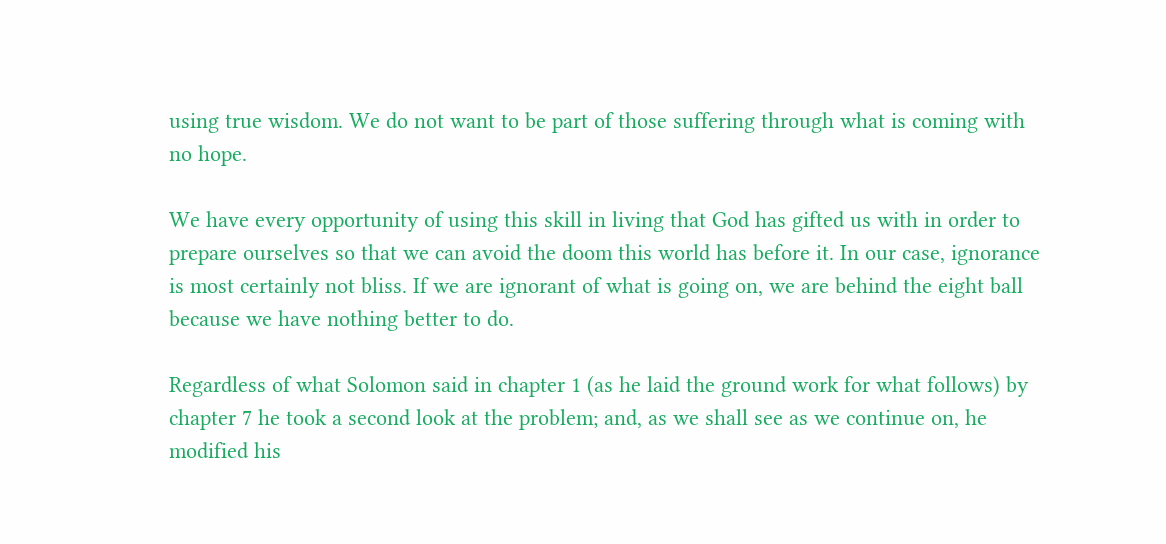using true wisdom. We do not want to be part of those suffering through what is coming with no hope.

We have every opportunity of using this skill in living that God has gifted us with in order to prepare ourselves so that we can avoid the doom this world has before it. In our case, ignorance is most certainly not bliss. If we are ignorant of what is going on, we are behind the eight ball because we have nothing better to do.

Regardless of what Solomon said in chapter 1 (as he laid the ground work for what follows) by chapter 7 he took a second look at the problem; and, as we shall see as we continue on, he modified his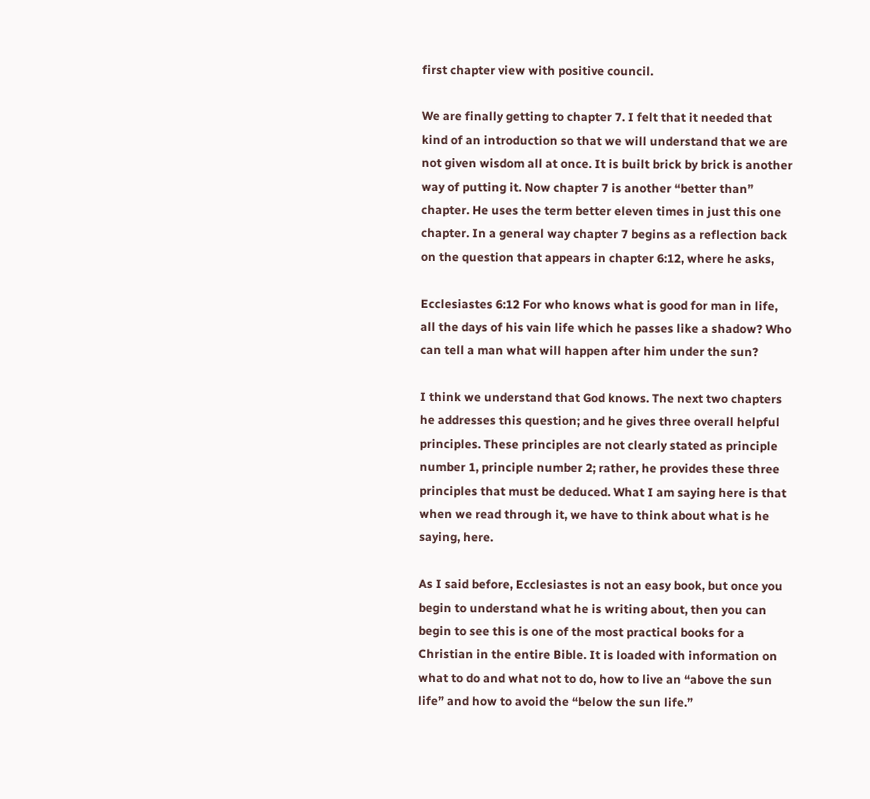first chapter view with positive council.

We are finally getting to chapter 7. I felt that it needed that kind of an introduction so that we will understand that we are not given wisdom all at once. It is built brick by brick is another way of putting it. Now chapter 7 is another “better than” chapter. He uses the term better eleven times in just this one chapter. In a general way chapter 7 begins as a reflection back on the question that appears in chapter 6:12, where he asks,

Ecclesiastes 6:12 For who knows what is good for man in life, all the days of his vain life which he passes like a shadow? Who can tell a man what will happen after him under the sun?

I think we understand that God knows. The next two chapters he addresses this question; and he gives three overall helpful principles. These principles are not clearly stated as principle number 1, principle number 2; rather, he provides these three principles that must be deduced. What I am saying here is that when we read through it, we have to think about what is he saying, here.

As I said before, Ecclesiastes is not an easy book, but once you begin to understand what he is writing about, then you can begin to see this is one of the most practical books for a Christian in the entire Bible. It is loaded with information on what to do and what not to do, how to live an “above the sun life” and how to avoid the “below the sun life.”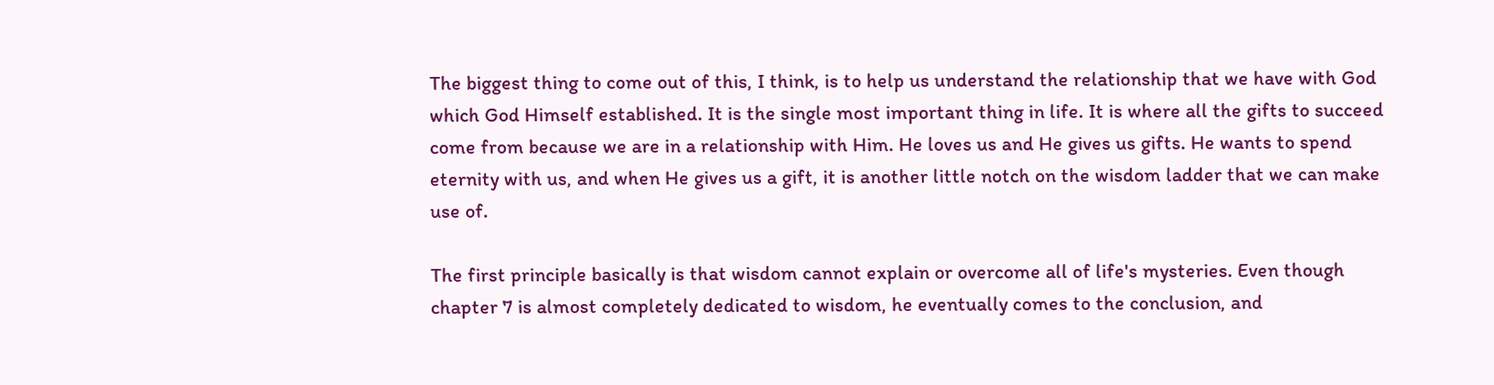The biggest thing to come out of this, I think, is to help us understand the relationship that we have with God which God Himself established. It is the single most important thing in life. It is where all the gifts to succeed come from because we are in a relationship with Him. He loves us and He gives us gifts. He wants to spend eternity with us, and when He gives us a gift, it is another little notch on the wisdom ladder that we can make use of.

The first principle basically is that wisdom cannot explain or overcome all of life's mysteries. Even though chapter 7 is almost completely dedicated to wisdom, he eventually comes to the conclusion, and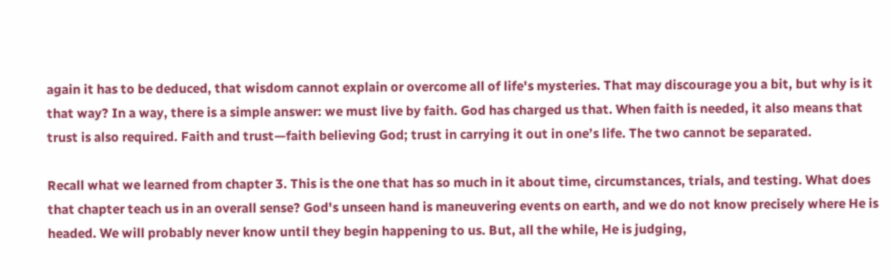again it has to be deduced, that wisdom cannot explain or overcome all of life's mysteries. That may discourage you a bit, but why is it that way? In a way, there is a simple answer: we must live by faith. God has charged us that. When faith is needed, it also means that trust is also required. Faith and trust—faith believing God; trust in carrying it out in one’s life. The two cannot be separated.

Recall what we learned from chapter 3. This is the one that has so much in it about time, circumstances, trials, and testing. What does that chapter teach us in an overall sense? God's unseen hand is maneuvering events on earth, and we do not know precisely where He is headed. We will probably never know until they begin happening to us. But, all the while, He is judging,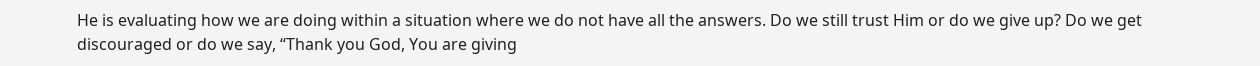He is evaluating how we are doing within a situation where we do not have all the answers. Do we still trust Him or do we give up? Do we get discouraged or do we say, “Thank you God, You are giving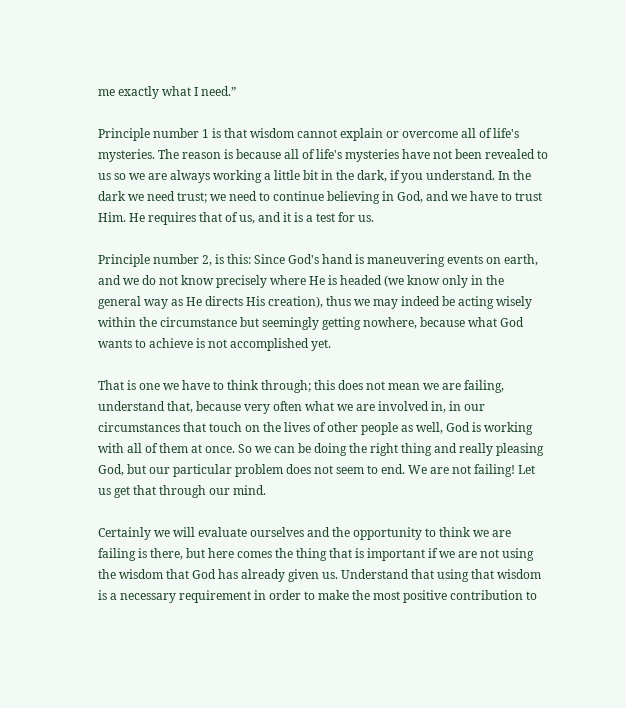me exactly what I need.”

Principle number 1 is that wisdom cannot explain or overcome all of life's mysteries. The reason is because all of life's mysteries have not been revealed to us so we are always working a little bit in the dark, if you understand. In the dark we need trust; we need to continue believing in God, and we have to trust Him. He requires that of us, and it is a test for us.

Principle number 2, is this: Since God's hand is maneuvering events on earth, and we do not know precisely where He is headed (we know only in the general way as He directs His creation), thus we may indeed be acting wisely within the circumstance but seemingly getting nowhere, because what God wants to achieve is not accomplished yet.

That is one we have to think through; this does not mean we are failing, understand that, because very often what we are involved in, in our circumstances that touch on the lives of other people as well, God is working with all of them at once. So we can be doing the right thing and really pleasing God, but our particular problem does not seem to end. We are not failing! Let us get that through our mind.

Certainly we will evaluate ourselves and the opportunity to think we are failing is there, but here comes the thing that is important if we are not using the wisdom that God has already given us. Understand that using that wisdom is a necessary requirement in order to make the most positive contribution to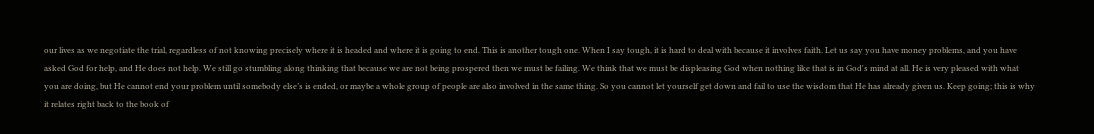our lives as we negotiate the trial, regardless of not knowing precisely where it is headed and where it is going to end. This is another tough one. When I say tough, it is hard to deal with because it involves faith. Let us say you have money problems, and you have asked God for help, and He does not help. We still go stumbling along thinking that because we are not being prospered then we must be failing. We think that we must be displeasing God when nothing like that is in God's mind at all. He is very pleased with what you are doing, but He cannot end your problem until somebody else’s is ended, or maybe a whole group of people are also involved in the same thing. So you cannot let yourself get down and fail to use the wisdom that He has already given us. Keep going; this is why it relates right back to the book of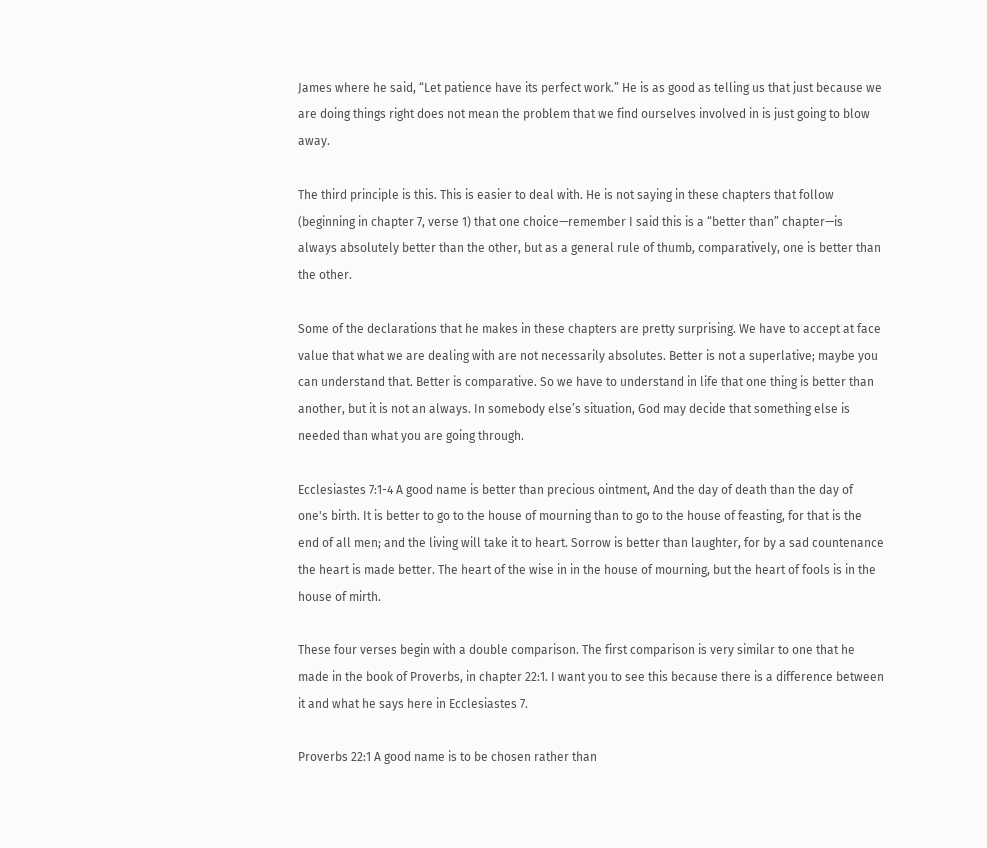James where he said, “Let patience have its perfect work.” He is as good as telling us that just because we are doing things right does not mean the problem that we find ourselves involved in is just going to blow away.

The third principle is this. This is easier to deal with. He is not saying in these chapters that follow (beginning in chapter 7, verse 1) that one choice—remember I said this is a “better than” chapter—is always absolutely better than the other, but as a general rule of thumb, comparatively, one is better than the other.

Some of the declarations that he makes in these chapters are pretty surprising. We have to accept at face value that what we are dealing with are not necessarily absolutes. Better is not a superlative; maybe you can understand that. Better is comparative. So we have to understand in life that one thing is better than another, but it is not an always. In somebody else’s situation, God may decide that something else is needed than what you are going through.

Ecclesiastes 7:1-4 A good name is better than precious ointment, And the day of death than the day of one's birth. It is better to go to the house of mourning than to go to the house of feasting, for that is the end of all men; and the living will take it to heart. Sorrow is better than laughter, for by a sad countenance the heart is made better. The heart of the wise in in the house of mourning, but the heart of fools is in the house of mirth.

These four verses begin with a double comparison. The first comparison is very similar to one that he made in the book of Proverbs, in chapter 22:1. I want you to see this because there is a difference between it and what he says here in Ecclesiastes 7.

Proverbs 22:1 A good name is to be chosen rather than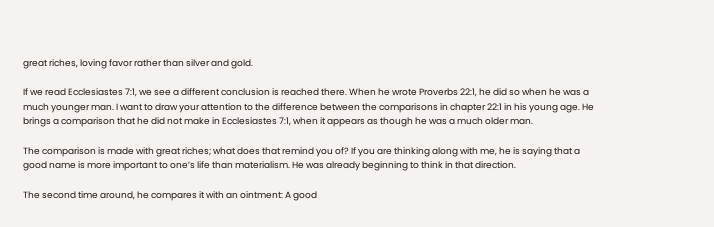great riches, loving favor rather than silver and gold.

If we read Ecclesiastes 7:1, we see a different conclusion is reached there. When he wrote Proverbs 22:1, he did so when he was a much younger man. I want to draw your attention to the difference between the comparisons in chapter 22:1 in his young age. He brings a comparison that he did not make in Ecclesiastes 7:1, when it appears as though he was a much older man.

The comparison is made with great riches; what does that remind you of? If you are thinking along with me, he is saying that a good name is more important to one’s life than materialism. He was already beginning to think in that direction.

The second time around, he compares it with an ointment: A good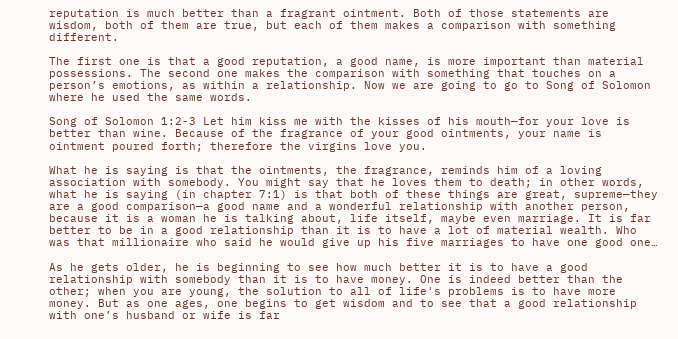reputation is much better than a fragrant ointment. Both of those statements are wisdom, both of them are true, but each of them makes a comparison with something different.

The first one is that a good reputation, a good name, is more important than material possessions. The second one makes the comparison with something that touches on a person’s emotions, as within a relationship. Now we are going to go to Song of Solomon where he used the same words.

Song of Solomon 1:2-3 Let him kiss me with the kisses of his mouth—for your love is better than wine. Because of the fragrance of your good ointments, your name is ointment poured forth; therefore the virgins love you.

What he is saying is that the ointments, the fragrance, reminds him of a loving association with somebody. You might say that he loves them to death; in other words, what he is saying (in chapter 7:1) is that both of these things are great, supreme—they are a good comparison—a good name and a wonderful relationship with another person, because it is a woman he is talking about, life itself, maybe even marriage. It is far better to be in a good relationship than it is to have a lot of material wealth. Who was that millionaire who said he would give up his five marriages to have one good one…

As he gets older, he is beginning to see how much better it is to have a good relationship with somebody than it is to have money. One is indeed better than the other; when you are young, the solution to all of life's problems is to have more money. But as one ages, one begins to get wisdom and to see that a good relationship with one’s husband or wife is far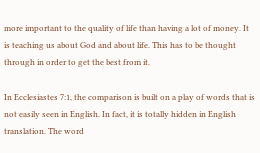more important to the quality of life than having a lot of money. It is teaching us about God and about life. This has to be thought through in order to get the best from it.

In Ecclesiastes 7:1, the comparison is built on a play of words that is not easily seen in English. In fact, it is totally hidden in English translation. The word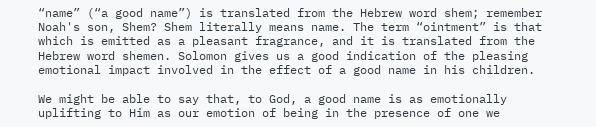“name” (“a good name”) is translated from the Hebrew word shem; remember Noah's son, Shem? Shem literally means name. The term “ointment” is that which is emitted as a pleasant fragrance, and it is translated from the Hebrew word shemen. Solomon gives us a good indication of the pleasing emotional impact involved in the effect of a good name in his children.

We might be able to say that, to God, a good name is as emotionally uplifting to Him as our emotion of being in the presence of one we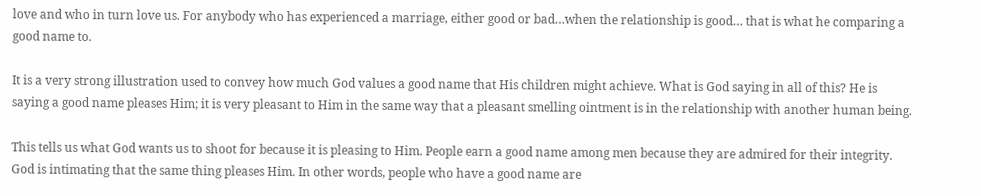love and who in turn love us. For anybody who has experienced a marriage, either good or bad…when the relationship is good… that is what he comparing a good name to.

It is a very strong illustration used to convey how much God values a good name that His children might achieve. What is God saying in all of this? He is saying a good name pleases Him; it is very pleasant to Him in the same way that a pleasant smelling ointment is in the relationship with another human being.

This tells us what God wants us to shoot for because it is pleasing to Him. People earn a good name among men because they are admired for their integrity. God is intimating that the same thing pleases Him. In other words, people who have a good name are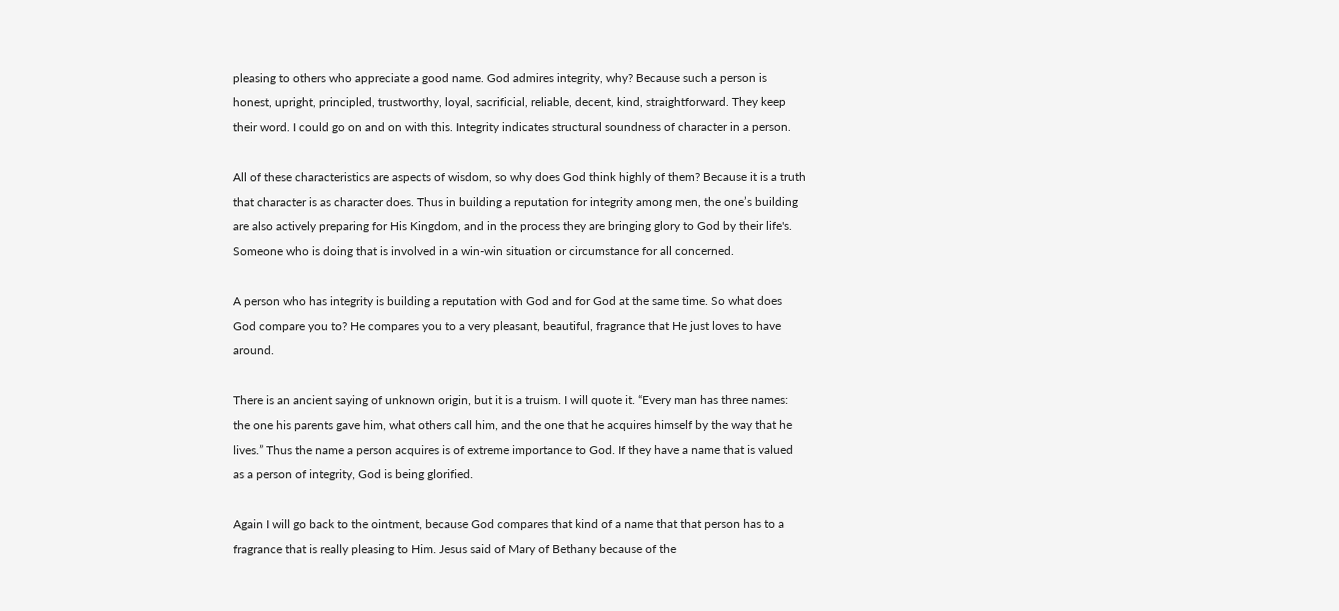pleasing to others who appreciate a good name. God admires integrity, why? Because such a person is honest, upright, principled, trustworthy, loyal, sacrificial, reliable, decent, kind, straightforward. They keep their word. I could go on and on with this. Integrity indicates structural soundness of character in a person.

All of these characteristics are aspects of wisdom, so why does God think highly of them? Because it is a truth that character is as character does. Thus in building a reputation for integrity among men, the one’s building are also actively preparing for His Kingdom, and in the process they are bringing glory to God by their life's. Someone who is doing that is involved in a win-win situation or circumstance for all concerned.

A person who has integrity is building a reputation with God and for God at the same time. So what does God compare you to? He compares you to a very pleasant, beautiful, fragrance that He just loves to have around.

There is an ancient saying of unknown origin, but it is a truism. I will quote it. “Every man has three names: the one his parents gave him, what others call him, and the one that he acquires himself by the way that he lives.” Thus the name a person acquires is of extreme importance to God. If they have a name that is valued as a person of integrity, God is being glorified.

Again I will go back to the ointment, because God compares that kind of a name that that person has to a fragrance that is really pleasing to Him. Jesus said of Mary of Bethany because of the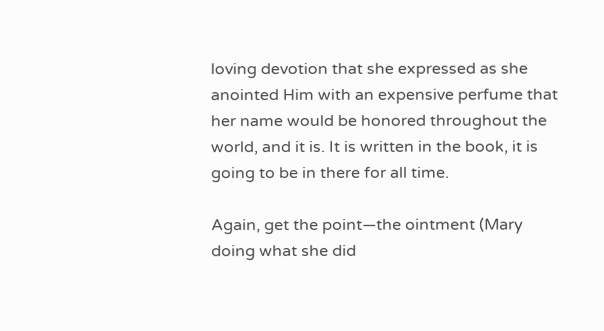loving devotion that she expressed as she anointed Him with an expensive perfume that her name would be honored throughout the world, and it is. It is written in the book, it is going to be in there for all time.

Again, get the point—the ointment (Mary doing what she did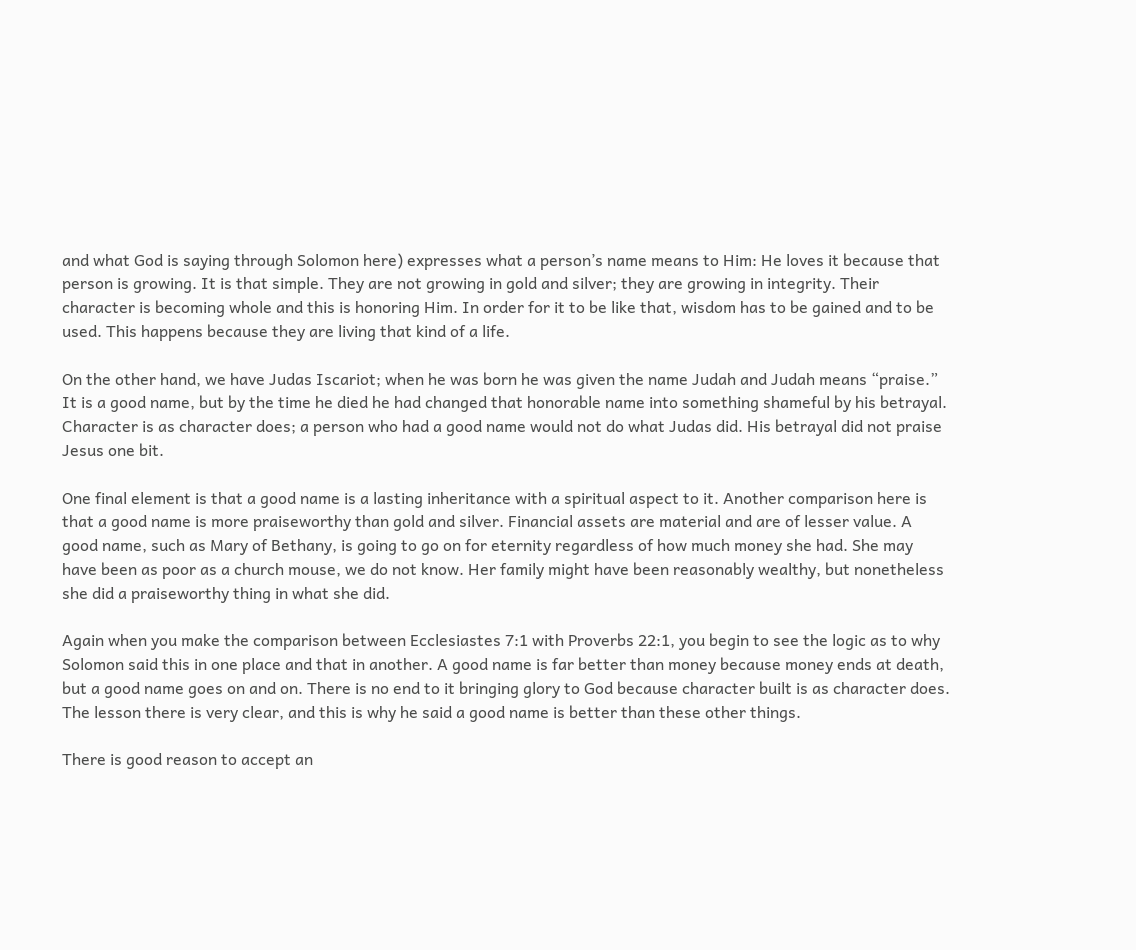and what God is saying through Solomon here) expresses what a person’s name means to Him: He loves it because that person is growing. It is that simple. They are not growing in gold and silver; they are growing in integrity. Their character is becoming whole and this is honoring Him. In order for it to be like that, wisdom has to be gained and to be used. This happens because they are living that kind of a life.

On the other hand, we have Judas Iscariot; when he was born he was given the name Judah and Judah means “praise.” It is a good name, but by the time he died he had changed that honorable name into something shameful by his betrayal. Character is as character does; a person who had a good name would not do what Judas did. His betrayal did not praise Jesus one bit.

One final element is that a good name is a lasting inheritance with a spiritual aspect to it. Another comparison here is that a good name is more praiseworthy than gold and silver. Financial assets are material and are of lesser value. A good name, such as Mary of Bethany, is going to go on for eternity regardless of how much money she had. She may have been as poor as a church mouse, we do not know. Her family might have been reasonably wealthy, but nonetheless she did a praiseworthy thing in what she did.

Again when you make the comparison between Ecclesiastes 7:1 with Proverbs 22:1, you begin to see the logic as to why Solomon said this in one place and that in another. A good name is far better than money because money ends at death, but a good name goes on and on. There is no end to it bringing glory to God because character built is as character does. The lesson there is very clear, and this is why he said a good name is better than these other things.

There is good reason to accept an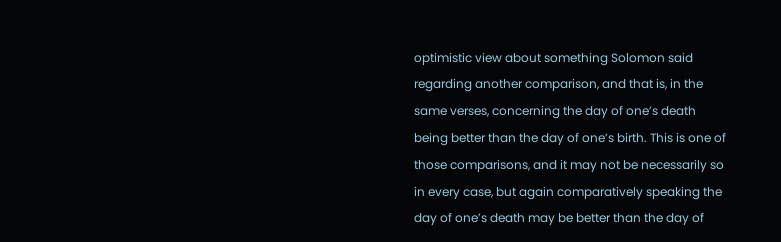optimistic view about something Solomon said regarding another comparison, and that is, in the same verses, concerning the day of one’s death being better than the day of one’s birth. This is one of those comparisons, and it may not be necessarily so in every case, but again comparatively speaking the day of one’s death may be better than the day of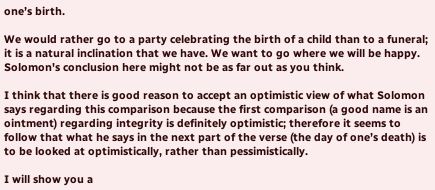one’s birth.

We would rather go to a party celebrating the birth of a child than to a funeral; it is a natural inclination that we have. We want to go where we will be happy. Solomon's conclusion here might not be as far out as you think.

I think that there is good reason to accept an optimistic view of what Solomon says regarding this comparison because the first comparison (a good name is an ointment) regarding integrity is definitely optimistic; therefore it seems to follow that what he says in the next part of the verse (the day of one’s death) is to be looked at optimistically, rather than pessimistically.

I will show you a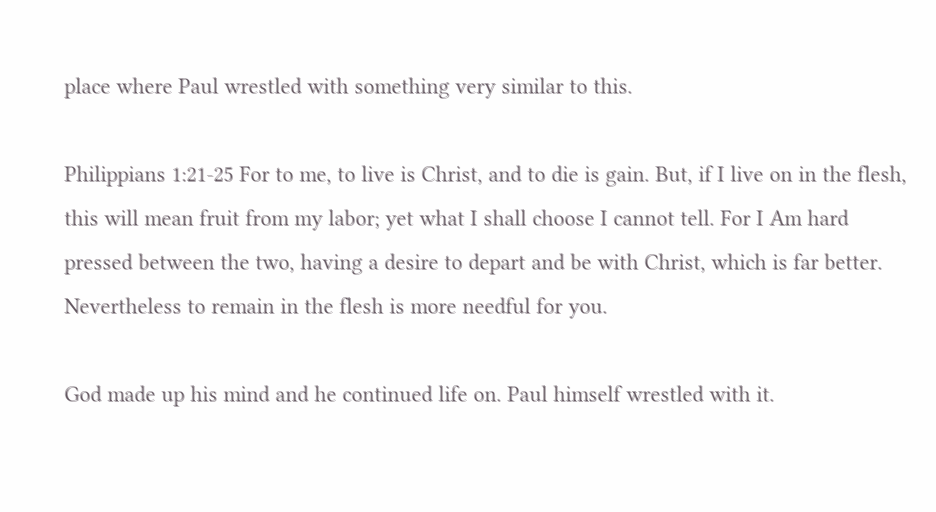place where Paul wrestled with something very similar to this.

Philippians 1:21-25 For to me, to live is Christ, and to die is gain. But, if I live on in the flesh, this will mean fruit from my labor; yet what I shall choose I cannot tell. For I Am hard pressed between the two, having a desire to depart and be with Christ, which is far better. Nevertheless to remain in the flesh is more needful for you.

God made up his mind and he continued life on. Paul himself wrestled with it.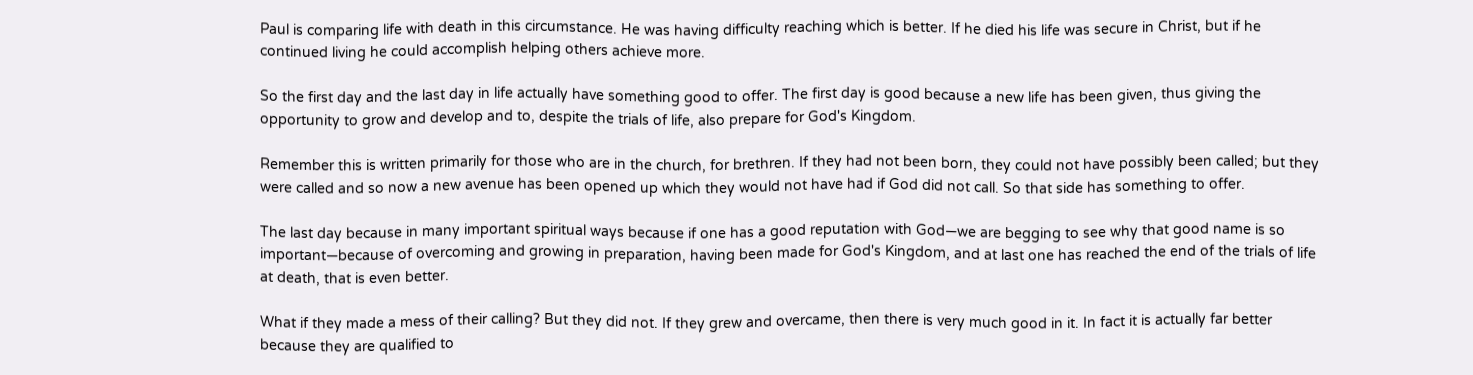Paul is comparing life with death in this circumstance. He was having difficulty reaching which is better. If he died his life was secure in Christ, but if he continued living he could accomplish helping others achieve more.

So the first day and the last day in life actually have something good to offer. The first day is good because a new life has been given, thus giving the opportunity to grow and develop and to, despite the trials of life, also prepare for God's Kingdom.

Remember this is written primarily for those who are in the church, for brethren. If they had not been born, they could not have possibly been called; but they were called and so now a new avenue has been opened up which they would not have had if God did not call. So that side has something to offer.

The last day because in many important spiritual ways because if one has a good reputation with God—we are begging to see why that good name is so important—because of overcoming and growing in preparation, having been made for God's Kingdom, and at last one has reached the end of the trials of life at death, that is even better.

What if they made a mess of their calling? But they did not. If they grew and overcame, then there is very much good in it. In fact it is actually far better because they are qualified to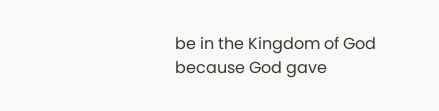be in the Kingdom of God because God gave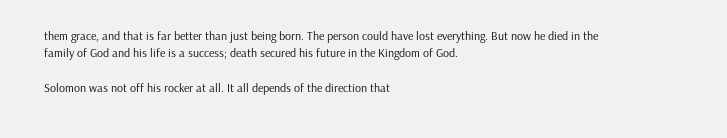them grace, and that is far better than just being born. The person could have lost everything. But now he died in the family of God and his life is a success; death secured his future in the Kingdom of God.

Solomon was not off his rocker at all. It all depends of the direction that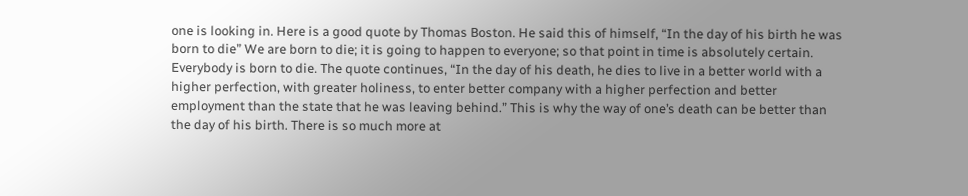one is looking in. Here is a good quote by Thomas Boston. He said this of himself, “In the day of his birth he was born to die” We are born to die; it is going to happen to everyone; so that point in time is absolutely certain. Everybody is born to die. The quote continues, “In the day of his death, he dies to live in a better world with a higher perfection, with greater holiness, to enter better company with a higher perfection and better employment than the state that he was leaving behind.” This is why the way of one’s death can be better than the day of his birth. There is so much more at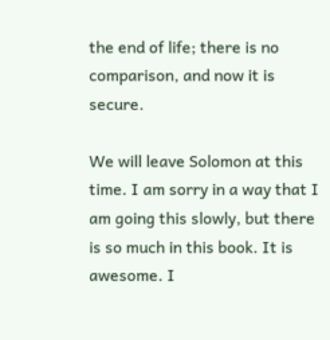the end of life; there is no comparison, and now it is secure.

We will leave Solomon at this time. I am sorry in a way that I am going this slowly, but there is so much in this book. It is awesome. I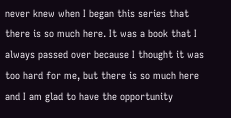never knew when I began this series that there is so much here. It was a book that I always passed over because I thought it was too hard for me, but there is so much here and I am glad to have the opportunity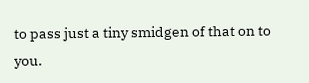to pass just a tiny smidgen of that on to you.